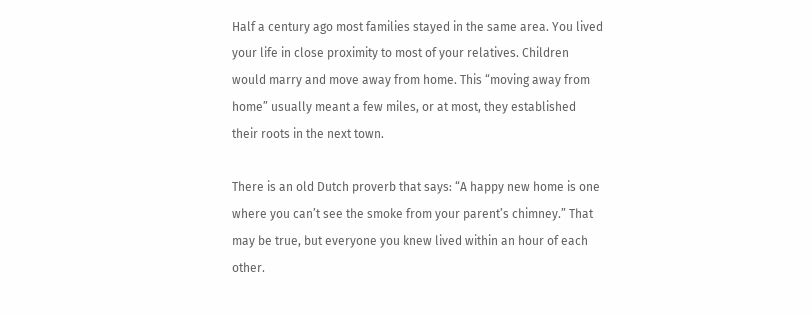Half a century ago most families stayed in the same area. You lived your life in close proximity to most of your relatives. Children would marry and move away from home. This “moving away from home” usually meant a few miles, or at most, they established their roots in the next town.

There is an old Dutch proverb that says: “A happy new home is one where you can’t see the smoke from your parent’s chimney.” That may be true, but everyone you knew lived within an hour of each other.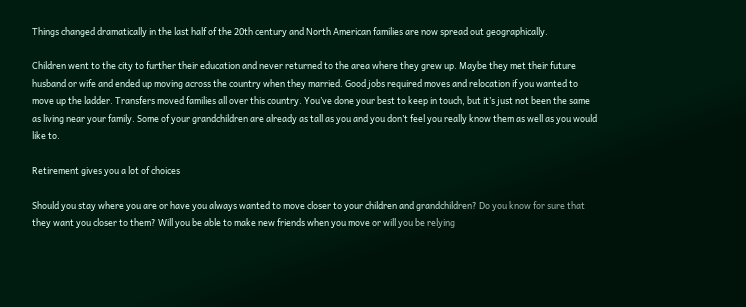Things changed dramatically in the last half of the 20th century and North American families are now spread out geographically.

Children went to the city to further their education and never returned to the area where they grew up. Maybe they met their future husband or wife and ended up moving across the country when they married. Good jobs required moves and relocation if you wanted to move up the ladder. Transfers moved families all over this country. You’ve done your best to keep in touch, but it’s just not been the same as living near your family. Some of your grandchildren are already as tall as you and you don’t feel you really know them as well as you would like to.

Retirement gives you a lot of choices

Should you stay where you are or have you always wanted to move closer to your children and grandchildren? Do you know for sure that they want you closer to them? Will you be able to make new friends when you move or will you be relying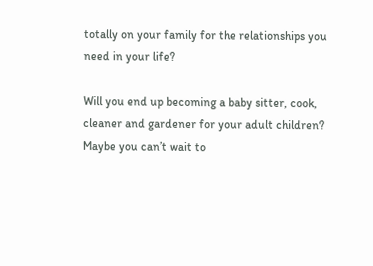totally on your family for the relationships you need in your life?

Will you end up becoming a baby sitter, cook, cleaner and gardener for your adult children? Maybe you can’t wait to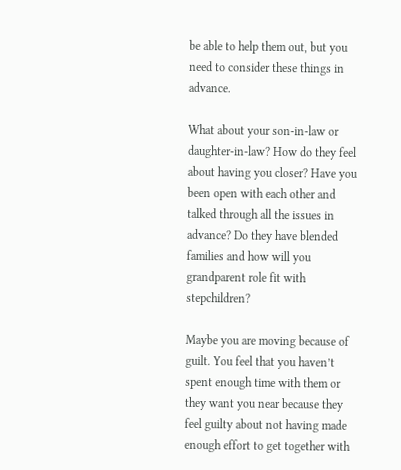be able to help them out, but you need to consider these things in advance.

What about your son-in-law or daughter-in-law? How do they feel about having you closer? Have you been open with each other and talked through all the issues in advance? Do they have blended families and how will you grandparent role fit with stepchildren?

Maybe you are moving because of guilt. You feel that you haven’t spent enough time with them or they want you near because they feel guilty about not having made enough effort to get together with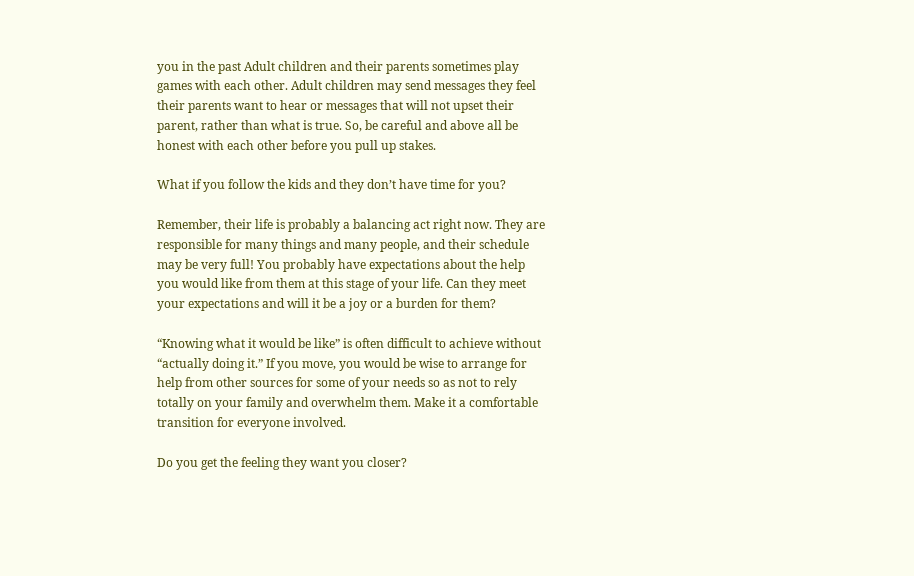you in the past Adult children and their parents sometimes play games with each other. Adult children may send messages they feel their parents want to hear or messages that will not upset their parent, rather than what is true. So, be careful and above all be honest with each other before you pull up stakes.

What if you follow the kids and they don’t have time for you?

Remember, their life is probably a balancing act right now. They are responsible for many things and many people, and their schedule may be very full! You probably have expectations about the help you would like from them at this stage of your life. Can they meet your expectations and will it be a joy or a burden for them?

“Knowing what it would be like” is often difficult to achieve without “actually doing it.” If you move, you would be wise to arrange for help from other sources for some of your needs so as not to rely totally on your family and overwhelm them. Make it a comfortable transition for everyone involved.

Do you get the feeling they want you closer?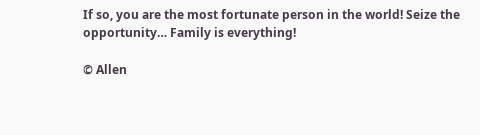If so, you are the most fortunate person in the world! Seize the opportunity… Family is everything!

© Allen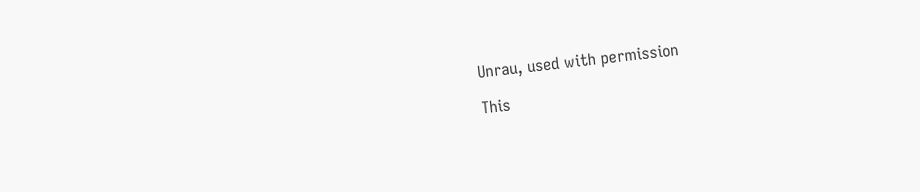Unrau, used with permission

This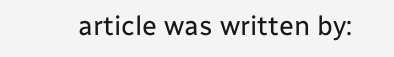article was written by: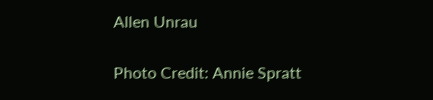Allen Unrau

Photo Credit: Annie Spratt